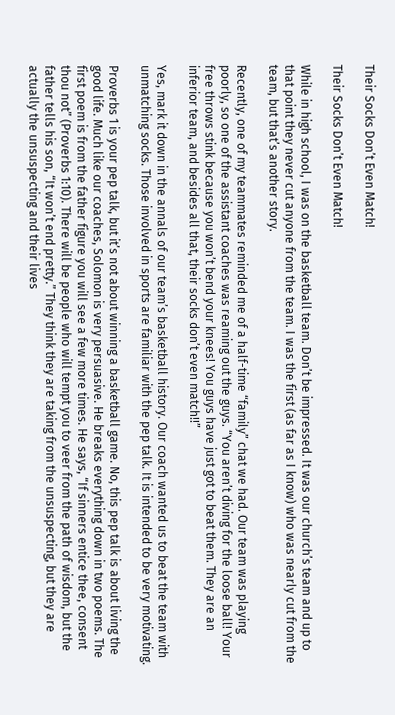Their Socks Don’t Even Match!

Their Socks Don’t Even Match!

While in high school, I was on the basketball team. Don’t be impressed. It was our church’s team and up to that point they never cut anyone from the team. I was the first (as far as I know) who was nearly cut from the team, but that’s another story.

Recently, one of my teammates reminded me of a half-time “family” chat we had. Our team was playing poorly, so one of the assistant coaches was reaming out the guys. “You aren’t diving for the loose ball! Your free throws stink because you won’t bend your knees! You guys have just got to beat them. They are an inferior team, and besides all that, their socks don’t even match!!”

Yes, mark it down in the annals of our team’s basketball history. Our coach wanted us to beat the team with unmatching socks. Those involved in sports are familiar with the pep talk. It is intended to be very motivating.

Proverbs 1 is your pep talk, but it’s not about winning a basketball game. No, this pep talk is about living the good life. Much like our coaches, Solomon is very persuasive. He breaks everything down in two poems. The first poem is from the father figure you will see a few more times. He says, “If sinners entice thee, consent thou not” (Proverbs 1:10). There will be people who will tempt you to veer from the path of wisdom, but the father tells his son, “It won’t end pretty.” They think they are taking from the unsuspecting, but they are actually the unsuspecting and their lives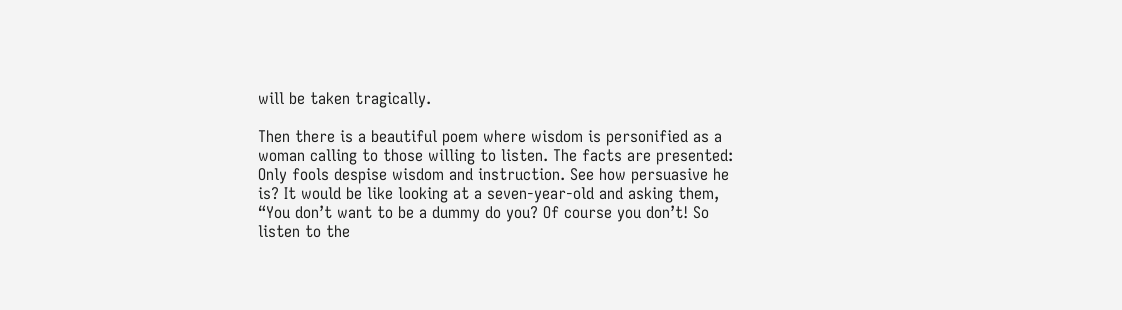will be taken tragically.

Then there is a beautiful poem where wisdom is personified as a woman calling to those willing to listen. The facts are presented: Only fools despise wisdom and instruction. See how persuasive he is? It would be like looking at a seven-year-old and asking them, “You don’t want to be a dummy do you? Of course you don’t! So listen to the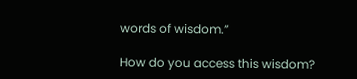words of wisdom.”

How do you access this wisdom?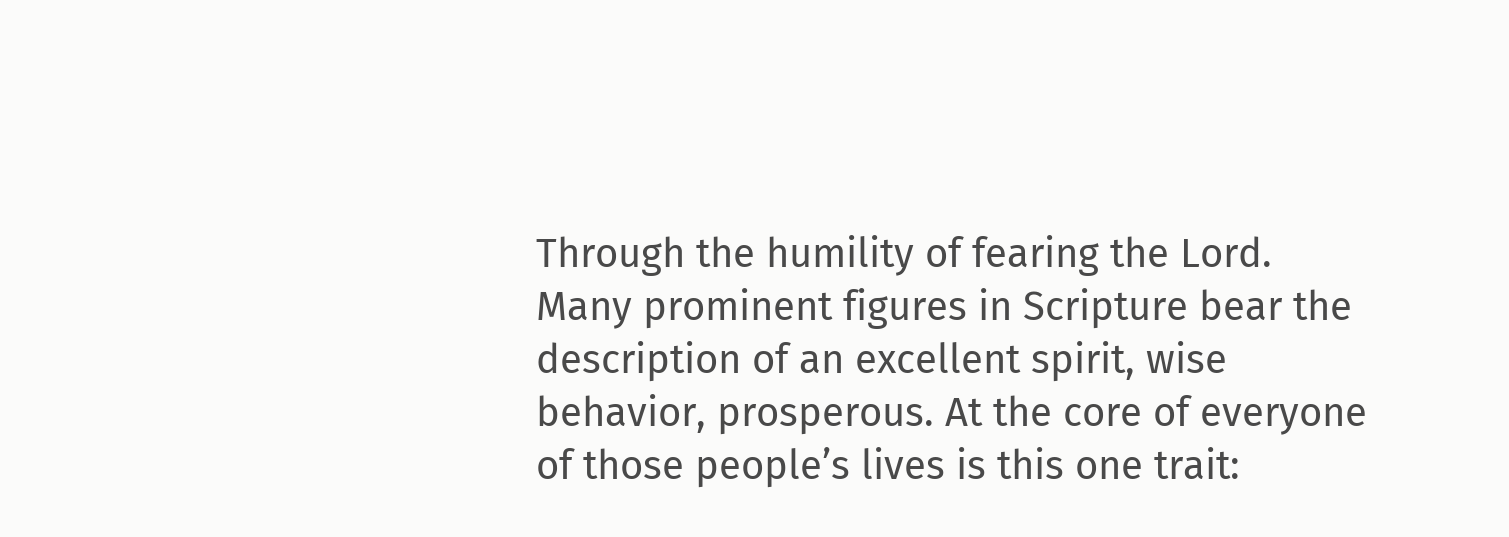Through the humility of fearing the Lord. Many prominent figures in Scripture bear the description of an excellent spirit, wise behavior, prosperous. At the core of everyone of those people’s lives is this one trait: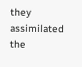they assimilated the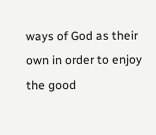ways of God as their own in order to enjoy the good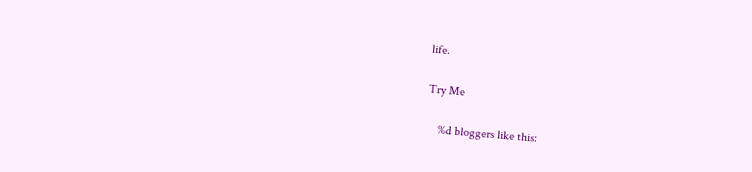life.

Try Me

    %d bloggers like this: